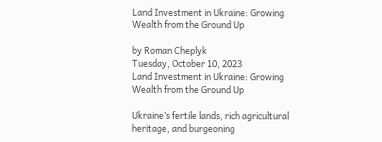Land Investment in Ukraine: Growing Wealth from the Ground Up

by Roman Cheplyk
Tuesday, October 10, 2023
Land Investment in Ukraine: Growing Wealth from the Ground Up

Ukraine’s fertile lands, rich agricultural heritage, and burgeoning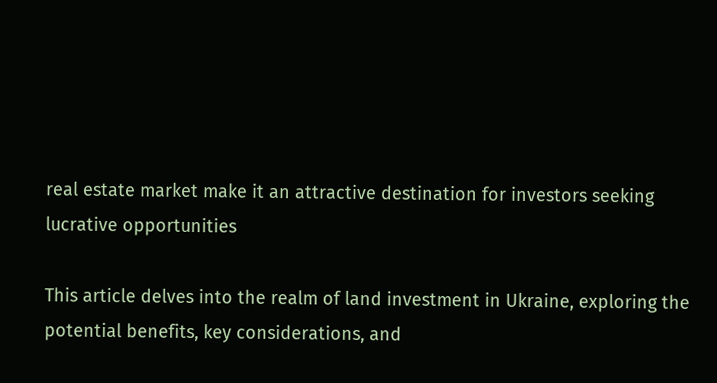real estate market make it an attractive destination for investors seeking lucrative opportunities

This article delves into the realm of land investment in Ukraine, exploring the potential benefits, key considerations, and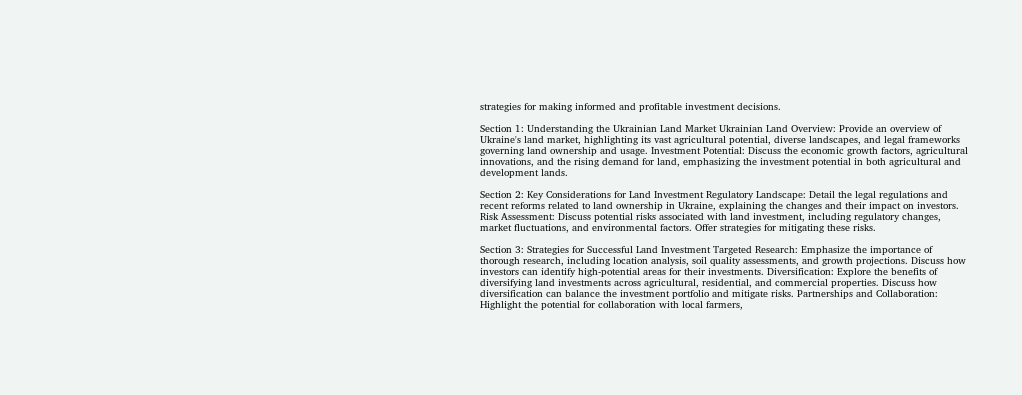strategies for making informed and profitable investment decisions.

Section 1: Understanding the Ukrainian Land Market Ukrainian Land Overview: Provide an overview of Ukraine's land market, highlighting its vast agricultural potential, diverse landscapes, and legal frameworks governing land ownership and usage. Investment Potential: Discuss the economic growth factors, agricultural innovations, and the rising demand for land, emphasizing the investment potential in both agricultural and development lands.

Section 2: Key Considerations for Land Investment Regulatory Landscape: Detail the legal regulations and recent reforms related to land ownership in Ukraine, explaining the changes and their impact on investors. Risk Assessment: Discuss potential risks associated with land investment, including regulatory changes, market fluctuations, and environmental factors. Offer strategies for mitigating these risks.

Section 3: Strategies for Successful Land Investment Targeted Research: Emphasize the importance of thorough research, including location analysis, soil quality assessments, and growth projections. Discuss how investors can identify high-potential areas for their investments. Diversification: Explore the benefits of diversifying land investments across agricultural, residential, and commercial properties. Discuss how diversification can balance the investment portfolio and mitigate risks. Partnerships and Collaboration: Highlight the potential for collaboration with local farmers,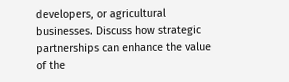developers, or agricultural businesses. Discuss how strategic partnerships can enhance the value of the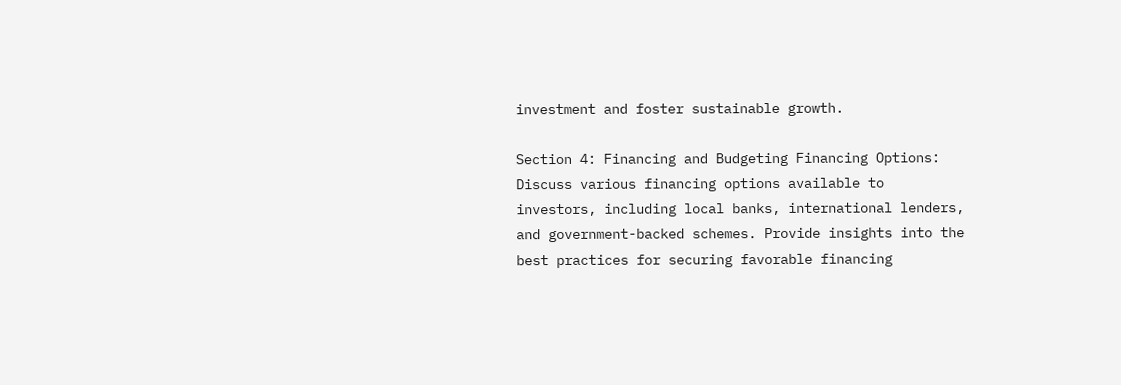investment and foster sustainable growth.

Section 4: Financing and Budgeting Financing Options: Discuss various financing options available to investors, including local banks, international lenders, and government-backed schemes. Provide insights into the best practices for securing favorable financing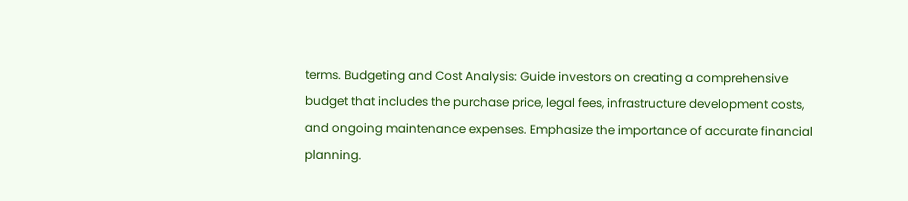terms. Budgeting and Cost Analysis: Guide investors on creating a comprehensive budget that includes the purchase price, legal fees, infrastructure development costs, and ongoing maintenance expenses. Emphasize the importance of accurate financial planning.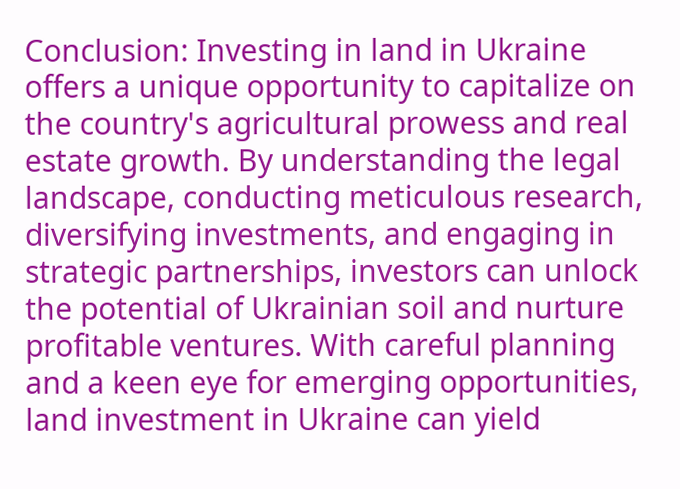Conclusion: Investing in land in Ukraine offers a unique opportunity to capitalize on the country's agricultural prowess and real estate growth. By understanding the legal landscape, conducting meticulous research, diversifying investments, and engaging in strategic partnerships, investors can unlock the potential of Ukrainian soil and nurture profitable ventures. With careful planning and a keen eye for emerging opportunities, land investment in Ukraine can yield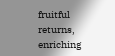fruitful returns, enriching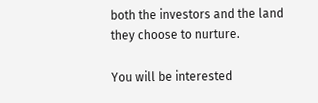both the investors and the land they choose to nurture.

You will be interested